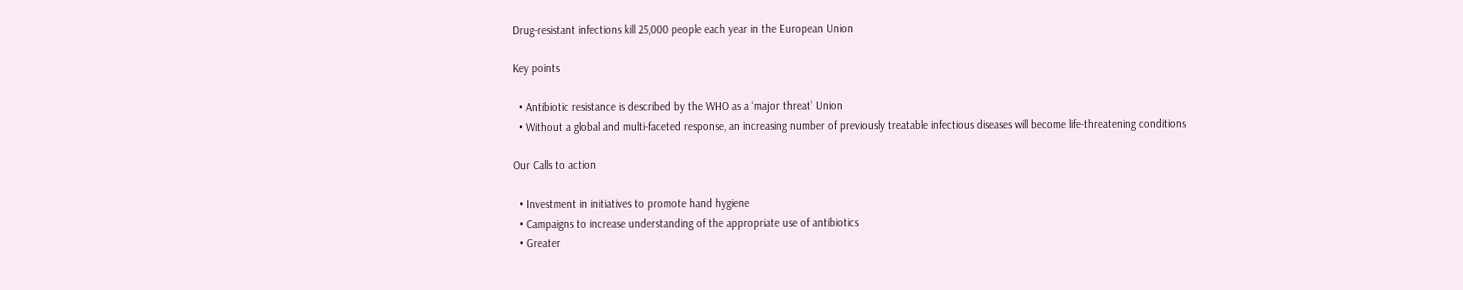Drug-resistant infections kill 25,000 people each year in the European Union

Key points

  • Antibiotic resistance is described by the WHO as a ‘major threat’ Union
  • Without a global and multi-faceted response, an increasing number of previously treatable infectious diseases will become life-threatening conditions

Our Calls to action

  • Investment in initiatives to promote hand hygiene
  • Campaigns to increase understanding of the appropriate use of antibiotics
  • Greater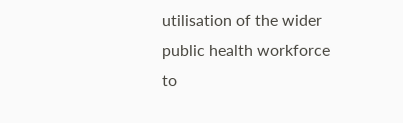utilisation of the wider public health workforce to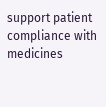support patient compliance with medicines